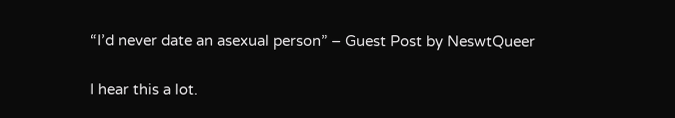“I’d never date an asexual person” – Guest Post by NeswtQueer

I hear this a lot.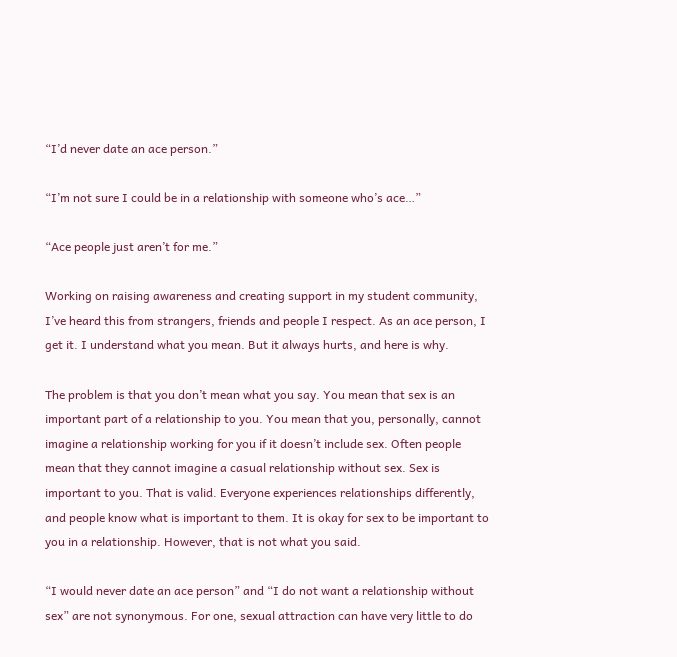“I’d never date an ace person.”

“I’m not sure I could be in a relationship with someone who’s ace…”

“Ace people just aren’t for me.”

Working on raising awareness and creating support in my student community, I’ve heard this from strangers, friends and people I respect. As an ace person, I get it. I understand what you mean. But it always hurts, and here is why.

The problem is that you don’t mean what you say. You mean that sex is an important part of a relationship to you. You mean that you, personally, cannot imagine a relationship working for you if it doesn’t include sex. Often people mean that they cannot imagine a casual relationship without sex. Sex is important to you. That is valid. Everyone experiences relationships differently, and people know what is important to them. It is okay for sex to be important to you in a relationship. However, that is not what you said.

“I would never date an ace person” and “I do not want a relationship without sex” are not synonymous. For one, sexual attraction can have very little to do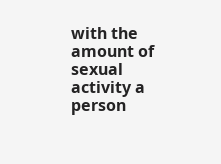with the amount of sexual activity a person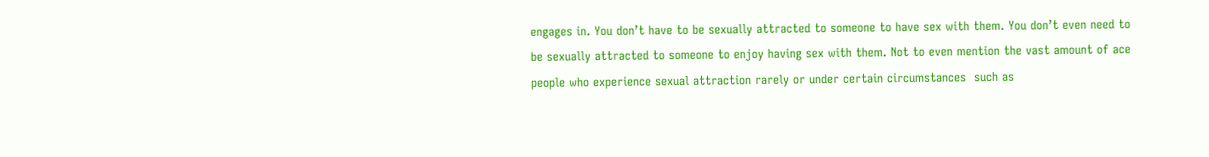engages in. You don’t have to be sexually attracted to someone to have sex with them. You don’t even need to be sexually attracted to someone to enjoy having sex with them. Not to even mention the vast amount of ace people who experience sexual attraction rarely or under certain circumstances  such as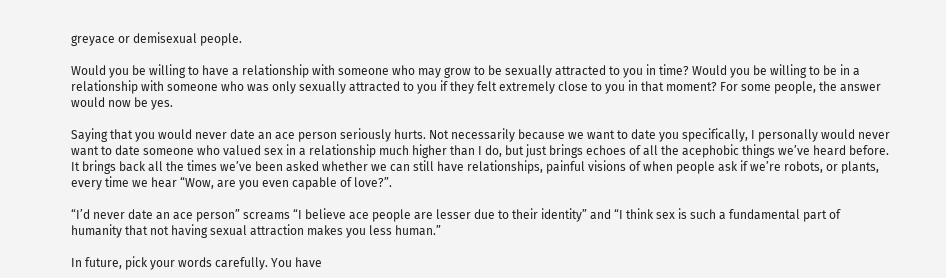greyace or demisexual people.

Would you be willing to have a relationship with someone who may grow to be sexually attracted to you in time? Would you be willing to be in a relationship with someone who was only sexually attracted to you if they felt extremely close to you in that moment? For some people, the answer would now be yes.

Saying that you would never date an ace person seriously hurts. Not necessarily because we want to date you specifically, I personally would never want to date someone who valued sex in a relationship much higher than I do, but just brings echoes of all the acephobic things we’ve heard before. It brings back all the times we’ve been asked whether we can still have relationships, painful visions of when people ask if we’re robots, or plants, every time we hear “Wow, are you even capable of love?”.

“I’d never date an ace person” screams “I believe ace people are lesser due to their identity” and “I think sex is such a fundamental part of humanity that not having sexual attraction makes you less human.”

In future, pick your words carefully. You have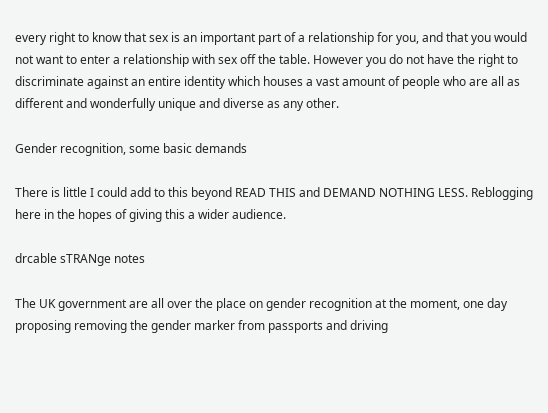every right to know that sex is an important part of a relationship for you, and that you would not want to enter a relationship with sex off the table. However you do not have the right to discriminate against an entire identity which houses a vast amount of people who are all as different and wonderfully unique and diverse as any other.

Gender recognition, some basic demands

There is little I could add to this beyond READ THIS and DEMAND NOTHING LESS. Reblogging here in the hopes of giving this a wider audience.

drcable sTRANge notes

The UK government are all over the place on gender recognition at the moment, one day proposing removing the gender marker from passports and driving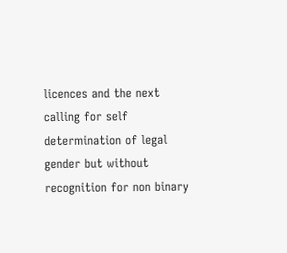licences and the next calling for self determination of legal gender but without recognition for non binary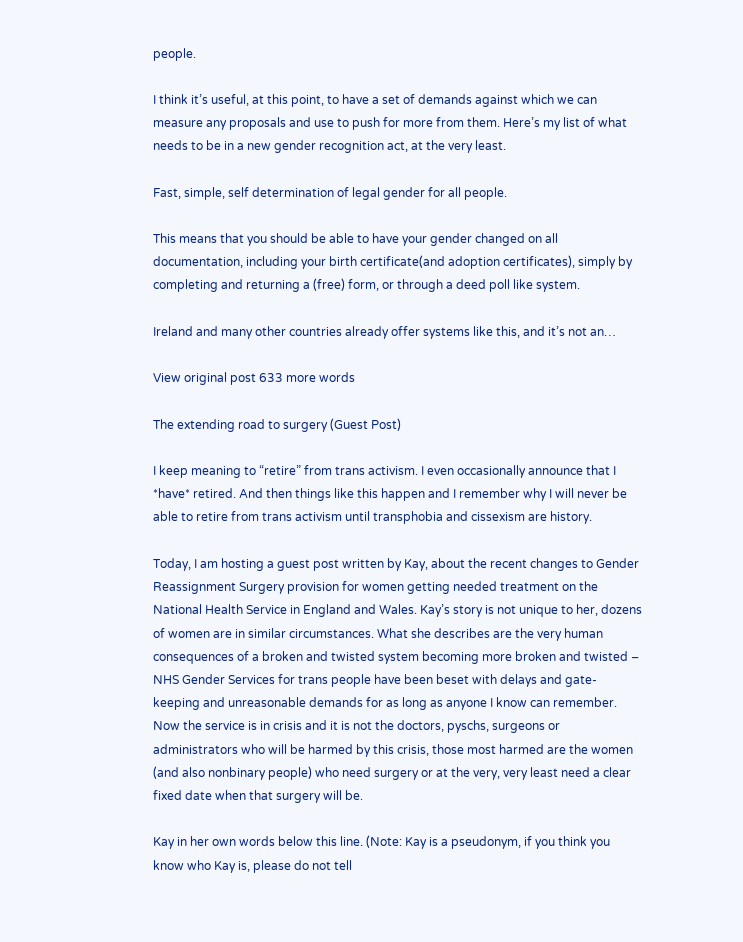people.

I think it’s useful, at this point, to have a set of demands against which we can measure any proposals and use to push for more from them. Here’s my list of what needs to be in a new gender recognition act, at the very least.

Fast, simple, self determination of legal gender for all people.

This means that you should be able to have your gender changed on all documentation, including your birth certificate(and adoption certificates), simply by completing and returning a (free) form, or through a deed poll like system.

Ireland and many other countries already offer systems like this, and it’s not an…

View original post 633 more words

The extending road to surgery (Guest Post)

I keep meaning to “retire” from trans activism. I even occasionally announce that I *have* retired. And then things like this happen and I remember why I will never be able to retire from trans activism until transphobia and cissexism are history.

Today, I am hosting a guest post written by Kay, about the recent changes to Gender Reassignment Surgery provision for women getting needed treatment on the National Health Service in England and Wales. Kay’s story is not unique to her, dozens of women are in similar circumstances. What she describes are the very human consequences of a broken and twisted system becoming more broken and twisted – NHS Gender Services for trans people have been beset with delays and gate-keeping and unreasonable demands for as long as anyone I know can remember. Now the service is in crisis and it is not the doctors, pyschs, surgeons or administrators who will be harmed by this crisis, those most harmed are the women (and also nonbinary people) who need surgery or at the very, very least need a clear fixed date when that surgery will be.

Kay in her own words below this line. (Note: Kay is a pseudonym, if you think you know who Kay is, please do not tell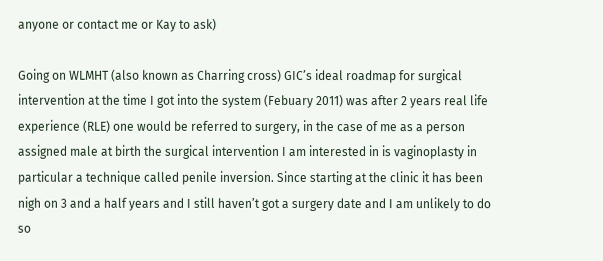anyone or contact me or Kay to ask)

Going on WLMHT (also known as Charring cross) GIC’s ideal roadmap for surgical intervention at the time I got into the system (Febuary 2011) was after 2 years real life experience (RLE) one would be referred to surgery, in the case of me as a person assigned male at birth the surgical intervention I am interested in is vaginoplasty in particular a technique called penile inversion. Since starting at the clinic it has been nigh on 3 and a half years and I still haven’t got a surgery date and I am unlikely to do so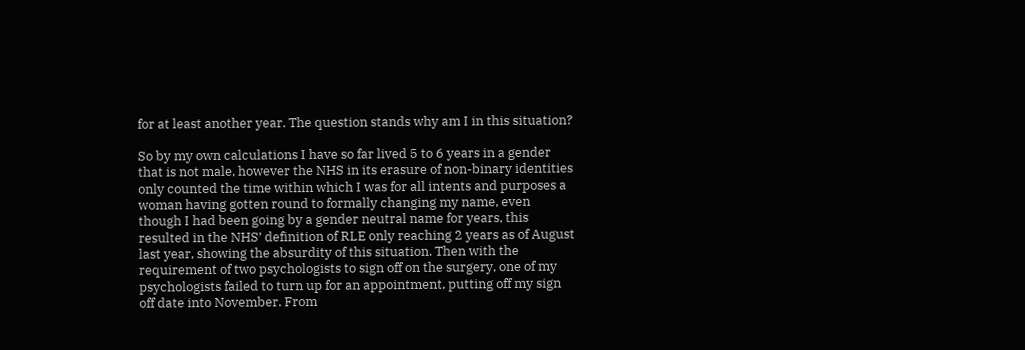for at least another year. The question stands why am I in this situation?

So by my own calculations I have so far lived 5 to 6 years in a gender that is not male, however the NHS in its erasure of non-binary identities only counted the time within which I was for all intents and purposes a woman having gotten round to formally changing my name, even though I had been going by a gender neutral name for years, this resulted in the NHS’ definition of RLE only reaching 2 years as of August last year, showing the absurdity of this situation. Then with the requirement of two psychologists to sign off on the surgery, one of my psychologists failed to turn up for an appointment, putting off my sign off date into November. From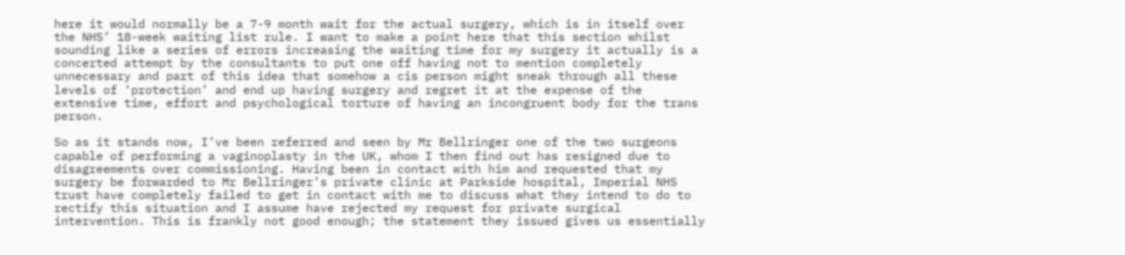here it would normally be a 7-9 month wait for the actual surgery, which is in itself over the NHS’ 18-week waiting list rule. I want to make a point here that this section whilst sounding like a series of errors increasing the waiting time for my surgery it actually is a concerted attempt by the consultants to put one off having not to mention completely unnecessary and part of this idea that somehow a cis person might sneak through all these levels of ‘protection’ and end up having surgery and regret it at the expense of the extensive time, effort and psychological torture of having an incongruent body for the trans person.

So as it stands now, I’ve been referred and seen by Mr Bellringer one of the two surgeons capable of performing a vaginoplasty in the UK, whom I then find out has resigned due to disagreements over commissioning. Having been in contact with him and requested that my surgery be forwarded to Mr Bellringer’s private clinic at Parkside hospital, Imperial NHS trust have completely failed to get in contact with me to discuss what they intend to do to rectify this situation and I assume have rejected my request for private surgical intervention. This is frankly not good enough; the statement they issued gives us essentially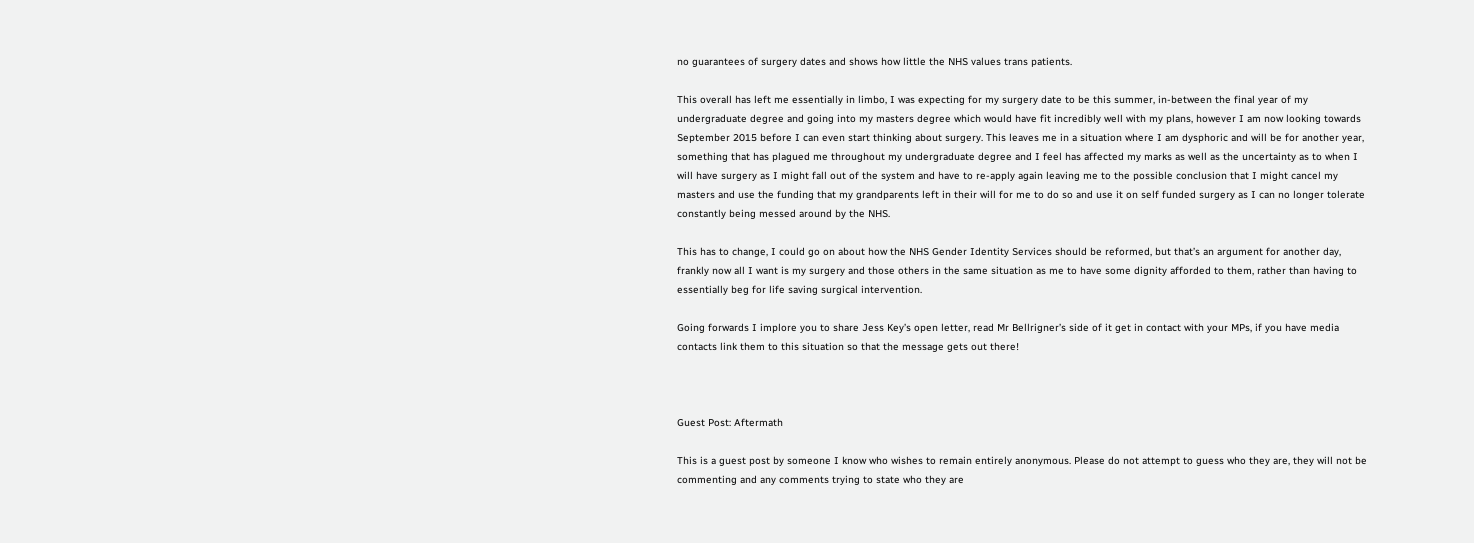no guarantees of surgery dates and shows how little the NHS values trans patients.

This overall has left me essentially in limbo, I was expecting for my surgery date to be this summer, in-between the final year of my undergraduate degree and going into my masters degree which would have fit incredibly well with my plans, however I am now looking towards September 2015 before I can even start thinking about surgery. This leaves me in a situation where I am dysphoric and will be for another year, something that has plagued me throughout my undergraduate degree and I feel has affected my marks as well as the uncertainty as to when I will have surgery as I might fall out of the system and have to re-apply again leaving me to the possible conclusion that I might cancel my masters and use the funding that my grandparents left in their will for me to do so and use it on self funded surgery as I can no longer tolerate constantly being messed around by the NHS.

This has to change, I could go on about how the NHS Gender Identity Services should be reformed, but that’s an argument for another day, frankly now all I want is my surgery and those others in the same situation as me to have some dignity afforded to them, rather than having to essentially beg for life saving surgical intervention.

Going forwards I implore you to share Jess Key’s open letter, read Mr Bellrigner’s side of it get in contact with your MPs, if you have media contacts link them to this situation so that the message gets out there!



Guest Post: Aftermath

This is a guest post by someone I know who wishes to remain entirely anonymous. Please do not attempt to guess who they are, they will not be commenting and any comments trying to state who they are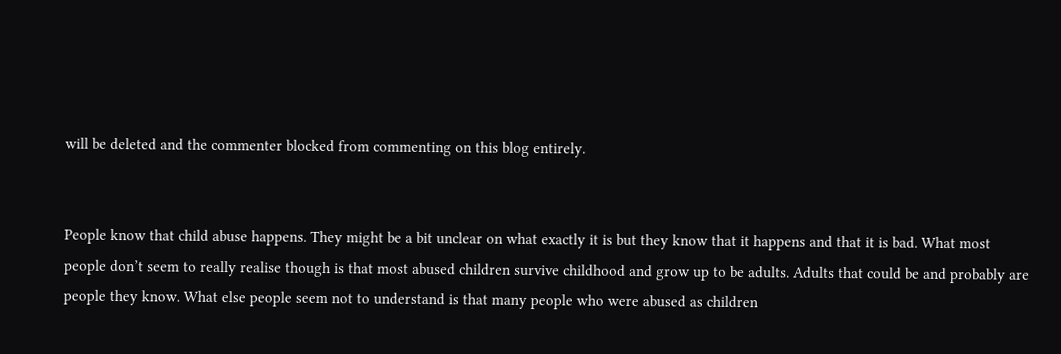will be deleted and the commenter blocked from commenting on this blog entirely.


People know that child abuse happens. They might be a bit unclear on what exactly it is but they know that it happens and that it is bad. What most people don’t seem to really realise though is that most abused children survive childhood and grow up to be adults. Adults that could be and probably are people they know. What else people seem not to understand is that many people who were abused as children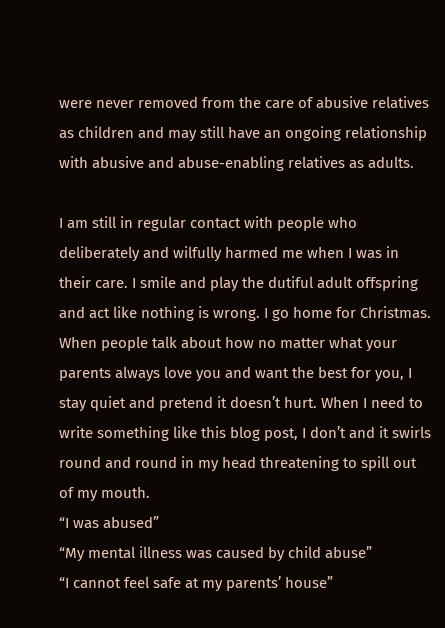were never removed from the care of abusive relatives as children and may still have an ongoing relationship with abusive and abuse-enabling relatives as adults.

I am still in regular contact with people who deliberately and wilfully harmed me when I was in their care. I smile and play the dutiful adult offspring and act like nothing is wrong. I go home for Christmas. When people talk about how no matter what your parents always love you and want the best for you, I stay quiet and pretend it doesn’t hurt. When I need to write something like this blog post, I don’t and it swirls round and round in my head threatening to spill out of my mouth.
“I was abused”
“My mental illness was caused by child abuse”
“I cannot feel safe at my parents’ house”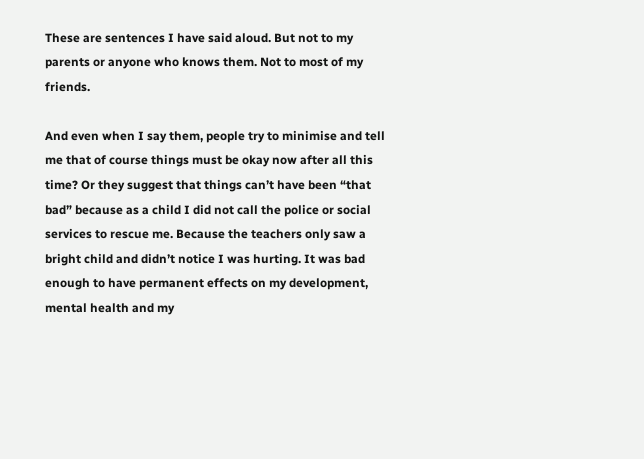These are sentences I have said aloud. But not to my parents or anyone who knows them. Not to most of my friends.

And even when I say them, people try to minimise and tell me that of course things must be okay now after all this time? Or they suggest that things can’t have been “that bad” because as a child I did not call the police or social services to rescue me. Because the teachers only saw a bright child and didn’t notice I was hurting. It was bad enough to have permanent effects on my development, mental health and my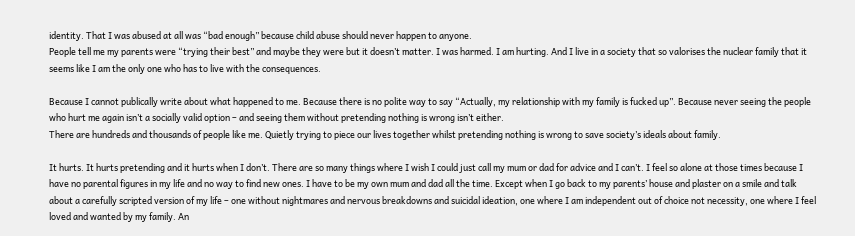identity. That I was abused at all was “bad enough” because child abuse should never happen to anyone.
People tell me my parents were “trying their best” and maybe they were but it doesn’t matter. I was harmed. I am hurting. And I live in a society that so valorises the nuclear family that it seems like I am the only one who has to live with the consequences.

Because I cannot publically write about what happened to me. Because there is no polite way to say “Actually, my relationship with my family is fucked up”. Because never seeing the people who hurt me again isn’t a socially valid option – and seeing them without pretending nothing is wrong isn’t either.
There are hundreds and thousands of people like me. Quietly trying to piece our lives together whilst pretending nothing is wrong to save society’s ideals about family.

It hurts. It hurts pretending and it hurts when I don’t. There are so many things where I wish I could just call my mum or dad for advice and I can’t. I feel so alone at those times because I have no parental figures in my life and no way to find new ones. I have to be my own mum and dad all the time. Except when I go back to my parents’ house and plaster on a smile and talk about a carefully scripted version of my life – one without nightmares and nervous breakdowns and suicidal ideation, one where I am independent out of choice not necessity, one where I feel loved and wanted by my family. An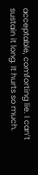acceptable, comforting lie. I can’t sustain it long. It hurts so much.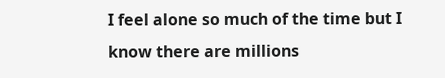I feel alone so much of the time but I know there are millions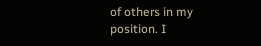of others in my position. I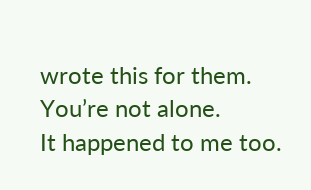wrote this for them. You’re not alone.
It happened to me too.